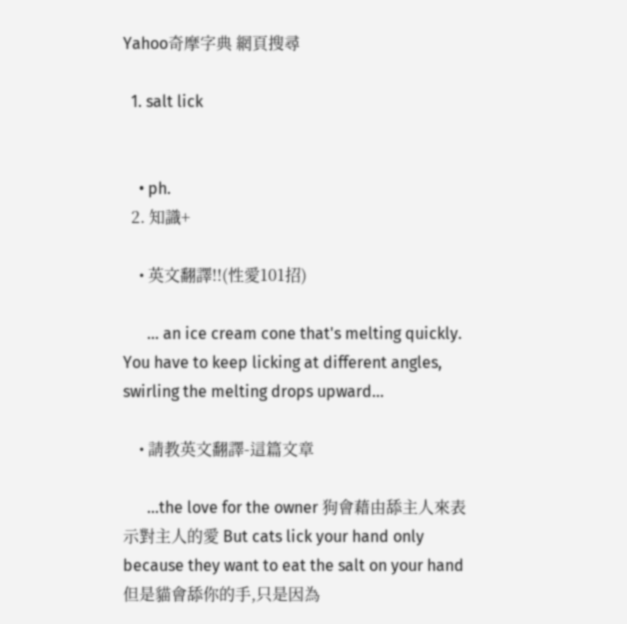Yahoo奇摩字典 網頁搜尋

  1. salt lick


    • ph.
  2. 知識+

    • 英文翻譯!!(性愛101招)

      ... an ice cream cone that's melting quickly. You have to keep licking at different angles, swirling the melting drops upward...

    • 請教英文翻譯-這篇文章

      ...the love for the owner 狗會藉由舔主人來表示對主人的愛 But cats lick your hand only because they want to eat the salt on your hand 但是貓會舔你的手,只是因為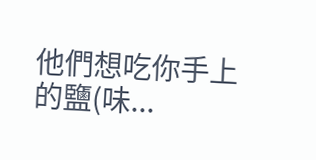他們想吃你手上的鹽(味...